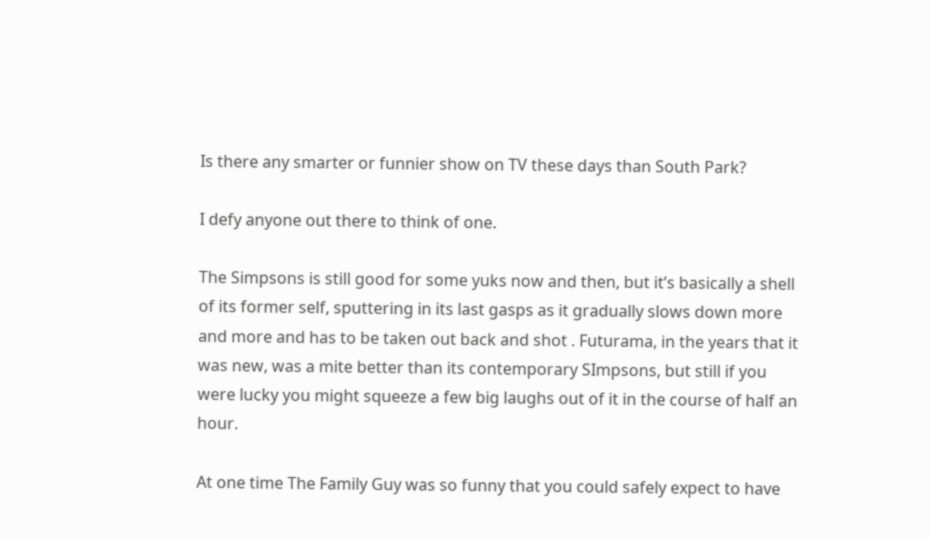Is there any smarter or funnier show on TV these days than South Park?

I defy anyone out there to think of one.

The Simpsons is still good for some yuks now and then, but it’s basically a shell of its former self, sputtering in its last gasps as it gradually slows down more and more and has to be taken out back and shot . Futurama, in the years that it was new, was a mite better than its contemporary SImpsons, but still if you were lucky you might squeeze a few big laughs out of it in the course of half an hour.

At one time The Family Guy was so funny that you could safely expect to have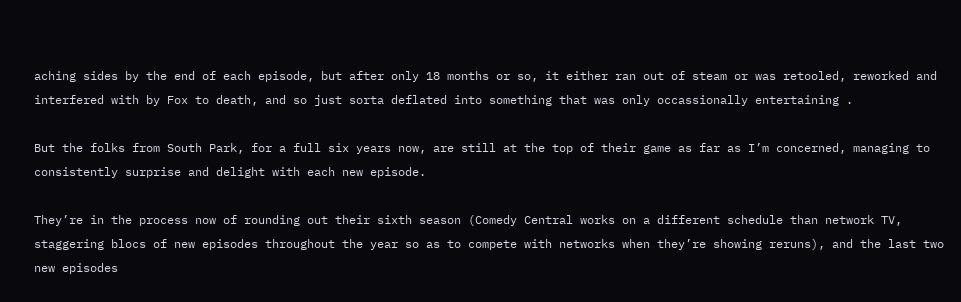aching sides by the end of each episode, but after only 18 months or so, it either ran out of steam or was retooled, reworked and interfered with by Fox to death, and so just sorta deflated into something that was only occassionally entertaining .

But the folks from South Park, for a full six years now, are still at the top of their game as far as I’m concerned, managing to consistently surprise and delight with each new episode.

They’re in the process now of rounding out their sixth season (Comedy Central works on a different schedule than network TV, staggering blocs of new episodes throughout the year so as to compete with networks when they’re showing reruns), and the last two new episodes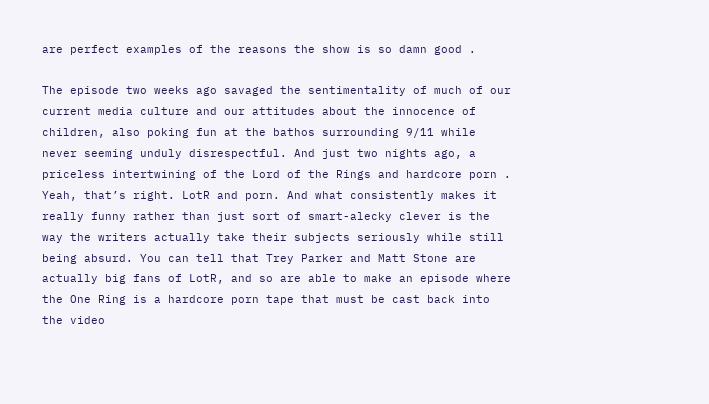are perfect examples of the reasons the show is so damn good .

The episode two weeks ago savaged the sentimentality of much of our current media culture and our attitudes about the innocence of children, also poking fun at the bathos surrounding 9/11 while never seeming unduly disrespectful. And just two nights ago, a priceless intertwining of the Lord of the Rings and hardcore porn . Yeah, that’s right. LotR and porn. And what consistently makes it really funny rather than just sort of smart-alecky clever is the way the writers actually take their subjects seriously while still being absurd. You can tell that Trey Parker and Matt Stone are actually big fans of LotR, and so are able to make an episode where the One Ring is a hardcore porn tape that must be cast back into the video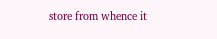store from whence it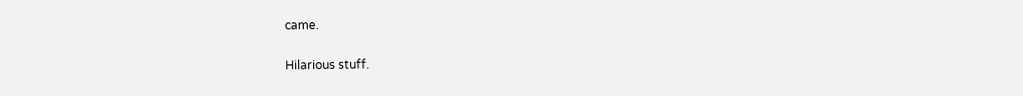came.

Hilarious stuff.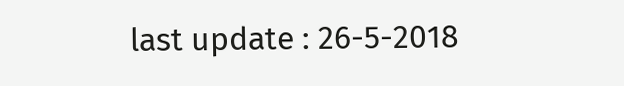last update : 26-5-2018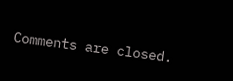Comments are closed.